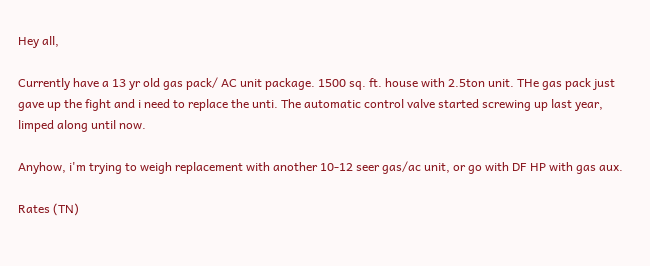Hey all,

Currently have a 13 yr old gas pack/ AC unit package. 1500 sq. ft. house with 2.5ton unit. THe gas pack just gave up the fight and i need to replace the unti. The automatic control valve started screwing up last year, limped along until now.

Anyhow, i'm trying to weigh replacement with another 10-12 seer gas/ac unit, or go with DF HP with gas aux.

Rates (TN)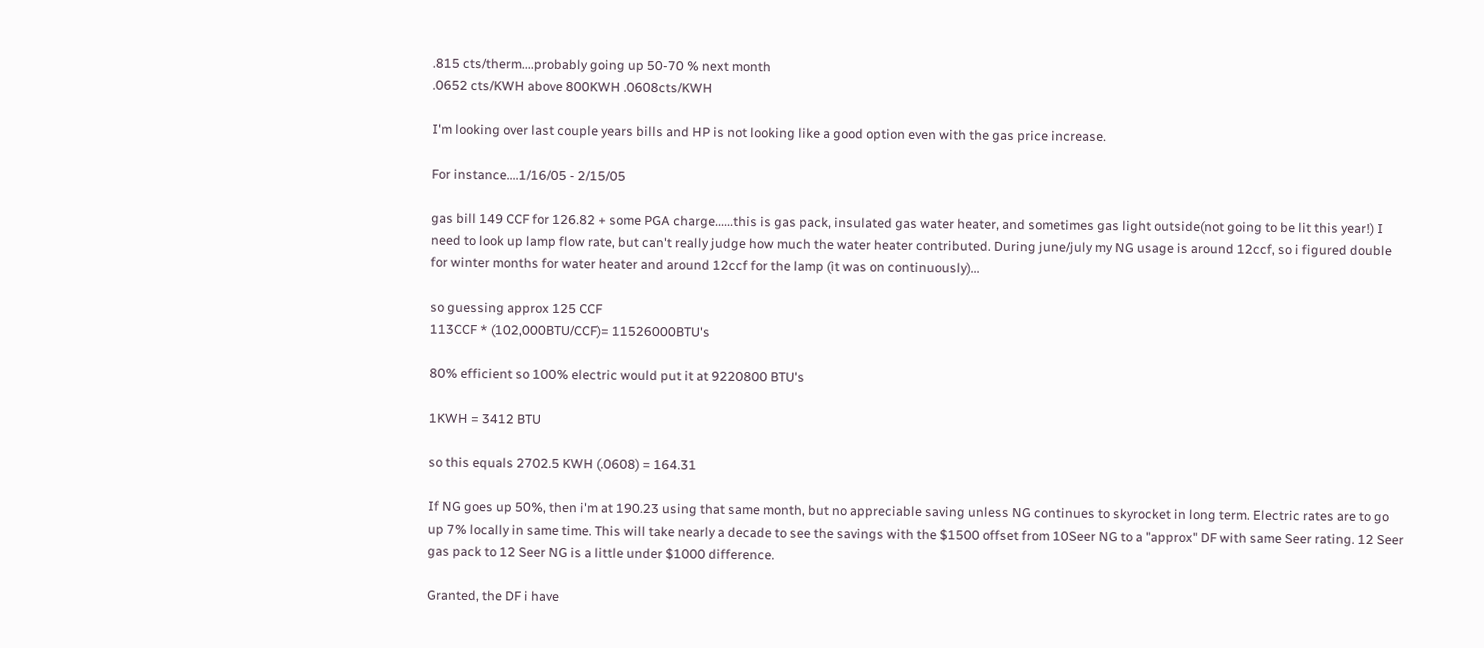.815 cts/therm....probably going up 50-70 % next month
.0652 cts/KWH above 800KWH .0608cts/KWH

I'm looking over last couple years bills and HP is not looking like a good option even with the gas price increase.

For instance....1/16/05 - 2/15/05

gas bill 149 CCF for 126.82 + some PGA charge......this is gas pack, insulated gas water heater, and sometimes gas light outside(not going to be lit this year!) I need to look up lamp flow rate, but can't really judge how much the water heater contributed. During june/july my NG usage is around 12ccf, so i figured double for winter months for water heater and around 12ccf for the lamp (it was on continuously)...

so guessing approx 125 CCF
113CCF * (102,000BTU/CCF)= 11526000BTU's

80% efficient so 100% electric would put it at 9220800 BTU's

1KWH = 3412 BTU

so this equals 2702.5 KWH (.0608) = 164.31

If NG goes up 50%, then i'm at 190.23 using that same month, but no appreciable saving unless NG continues to skyrocket in long term. Electric rates are to go up 7% locally in same time. This will take nearly a decade to see the savings with the $1500 offset from 10Seer NG to a "approx" DF with same Seer rating. 12 Seer gas pack to 12 Seer NG is a little under $1000 difference.

Granted, the DF i have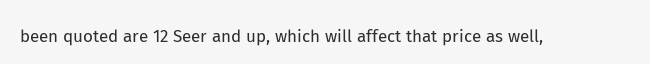been quoted are 12 Seer and up, which will affect that price as well,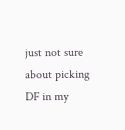just not sure about picking DF in my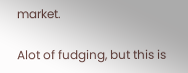market.

Alot of fudging, but this is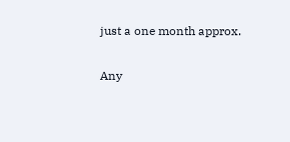just a one month approx.

Any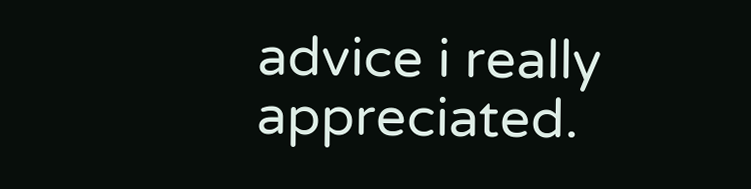advice i really appreciated.